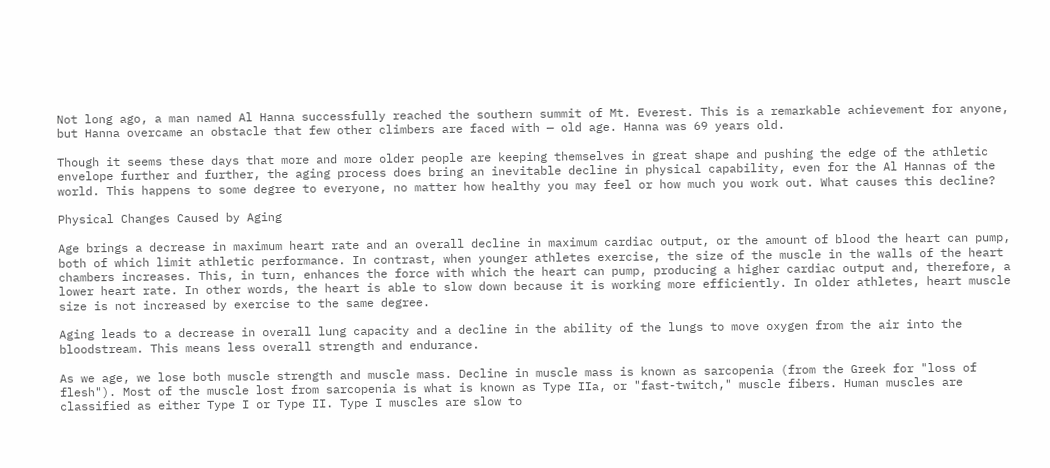Not long ago, a man named Al Hanna successfully reached the southern summit of Mt. Everest. This is a remarkable achievement for anyone, but Hanna overcame an obstacle that few other climbers are faced with — old age. Hanna was 69 years old.

Though it seems these days that more and more older people are keeping themselves in great shape and pushing the edge of the athletic envelope further and further, the aging process does bring an inevitable decline in physical capability, even for the Al Hannas of the world. This happens to some degree to everyone, no matter how healthy you may feel or how much you work out. What causes this decline?

Physical Changes Caused by Aging

Age brings a decrease in maximum heart rate and an overall decline in maximum cardiac output, or the amount of blood the heart can pump, both of which limit athletic performance. In contrast, when younger athletes exercise, the size of the muscle in the walls of the heart chambers increases. This, in turn, enhances the force with which the heart can pump, producing a higher cardiac output and, therefore, a lower heart rate. In other words, the heart is able to slow down because it is working more efficiently. In older athletes, heart muscle size is not increased by exercise to the same degree.

Aging leads to a decrease in overall lung capacity and a decline in the ability of the lungs to move oxygen from the air into the bloodstream. This means less overall strength and endurance.

As we age, we lose both muscle strength and muscle mass. Decline in muscle mass is known as sarcopenia (from the Greek for "loss of flesh"). Most of the muscle lost from sarcopenia is what is known as Type IIa, or "fast-twitch," muscle fibers. Human muscles are classified as either Type I or Type II. Type I muscles are slow to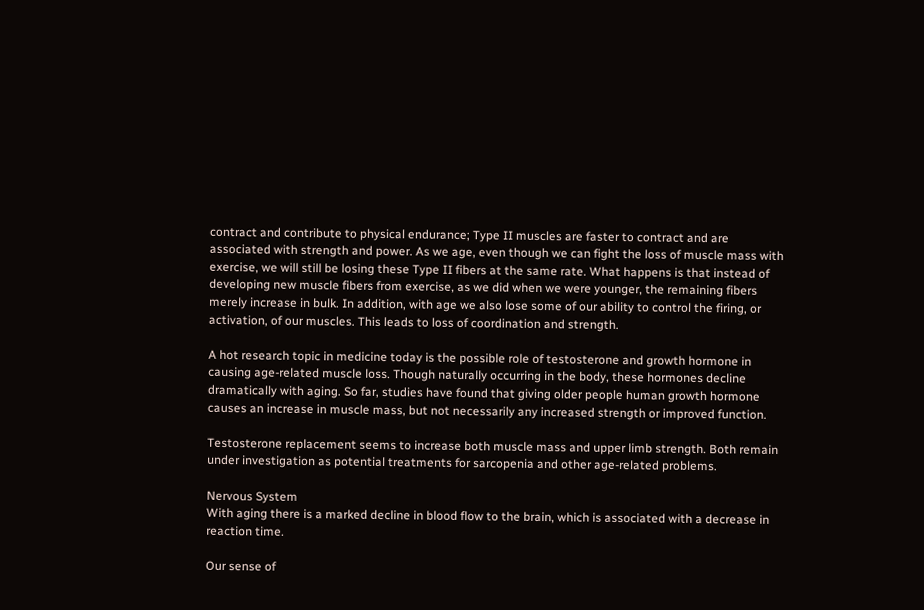contract and contribute to physical endurance; Type II muscles are faster to contract and are associated with strength and power. As we age, even though we can fight the loss of muscle mass with exercise, we will still be losing these Type II fibers at the same rate. What happens is that instead of developing new muscle fibers from exercise, as we did when we were younger, the remaining fibers merely increase in bulk. In addition, with age we also lose some of our ability to control the firing, or activation, of our muscles. This leads to loss of coordination and strength.

A hot research topic in medicine today is the possible role of testosterone and growth hormone in causing age-related muscle loss. Though naturally occurring in the body, these hormones decline dramatically with aging. So far, studies have found that giving older people human growth hormone causes an increase in muscle mass, but not necessarily any increased strength or improved function.

Testosterone replacement seems to increase both muscle mass and upper limb strength. Both remain under investigation as potential treatments for sarcopenia and other age-related problems.

Nervous System
With aging there is a marked decline in blood flow to the brain, which is associated with a decrease in reaction time.

Our sense of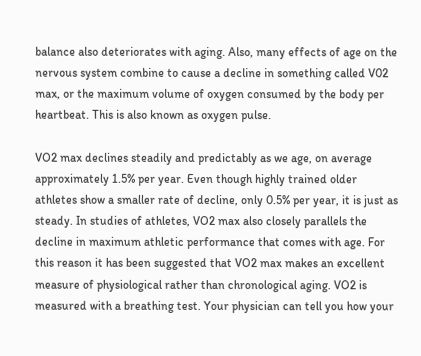balance also deteriorates with aging. Also, many effects of age on the nervous system combine to cause a decline in something called V02 max, or the maximum volume of oxygen consumed by the body per heartbeat. This is also known as oxygen pulse.

VO2 max declines steadily and predictably as we age, on average approximately 1.5% per year. Even though highly trained older athletes show a smaller rate of decline, only 0.5% per year, it is just as steady. In studies of athletes, VO2 max also closely parallels the decline in maximum athletic performance that comes with age. For this reason it has been suggested that VO2 max makes an excellent measure of physiological rather than chronological aging. VO2 is measured with a breathing test. Your physician can tell you how your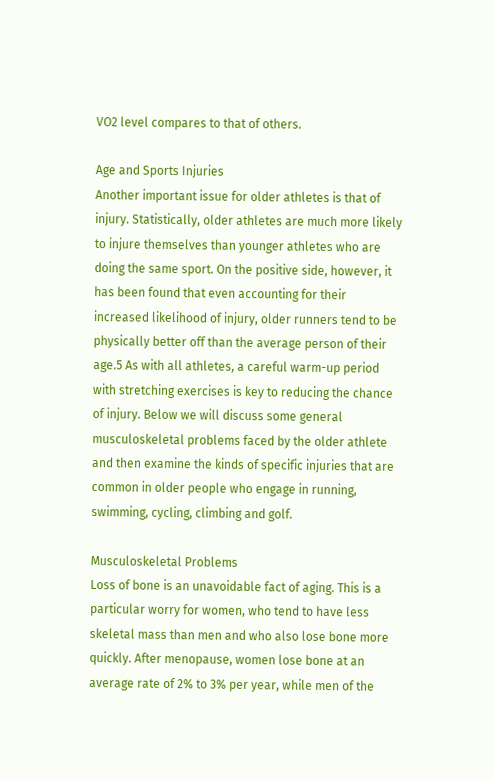VO2 level compares to that of others.

Age and Sports Injuries
Another important issue for older athletes is that of injury. Statistically, older athletes are much more likely to injure themselves than younger athletes who are doing the same sport. On the positive side, however, it has been found that even accounting for their increased likelihood of injury, older runners tend to be physically better off than the average person of their age.5 As with all athletes, a careful warm-up period with stretching exercises is key to reducing the chance of injury. Below we will discuss some general musculoskeletal problems faced by the older athlete and then examine the kinds of specific injuries that are common in older people who engage in running, swimming, cycling, climbing and golf.

Musculoskeletal Problems
Loss of bone is an unavoidable fact of aging. This is a particular worry for women, who tend to have less skeletal mass than men and who also lose bone more quickly. After menopause, women lose bone at an average rate of 2% to 3% per year, while men of the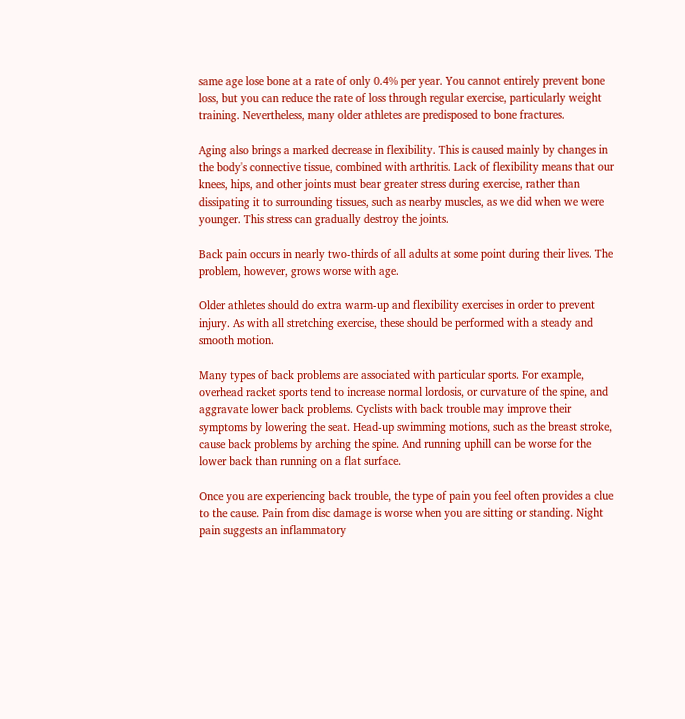same age lose bone at a rate of only 0.4% per year. You cannot entirely prevent bone loss, but you can reduce the rate of loss through regular exercise, particularly weight training. Nevertheless, many older athletes are predisposed to bone fractures.

Aging also brings a marked decrease in flexibility. This is caused mainly by changes in the body's connective tissue, combined with arthritis. Lack of flexibility means that our knees, hips, and other joints must bear greater stress during exercise, rather than dissipating it to surrounding tissues, such as nearby muscles, as we did when we were younger. This stress can gradually destroy the joints.

Back pain occurs in nearly two-thirds of all adults at some point during their lives. The problem, however, grows worse with age.

Older athletes should do extra warm-up and flexibility exercises in order to prevent injury. As with all stretching exercise, these should be performed with a steady and smooth motion.

Many types of back problems are associated with particular sports. For example, overhead racket sports tend to increase normal lordosis, or curvature of the spine, and aggravate lower back problems. Cyclists with back trouble may improve their symptoms by lowering the seat. Head-up swimming motions, such as the breast stroke, cause back problems by arching the spine. And running uphill can be worse for the lower back than running on a flat surface.

Once you are experiencing back trouble, the type of pain you feel often provides a clue to the cause. Pain from disc damage is worse when you are sitting or standing. Night pain suggests an inflammatory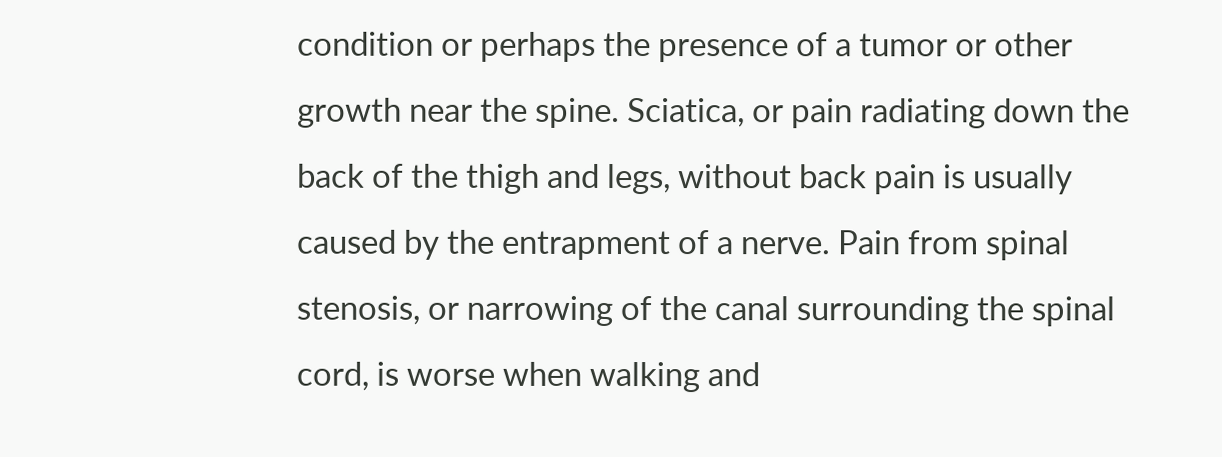condition or perhaps the presence of a tumor or other growth near the spine. Sciatica, or pain radiating down the back of the thigh and legs, without back pain is usually caused by the entrapment of a nerve. Pain from spinal stenosis, or narrowing of the canal surrounding the spinal cord, is worse when walking and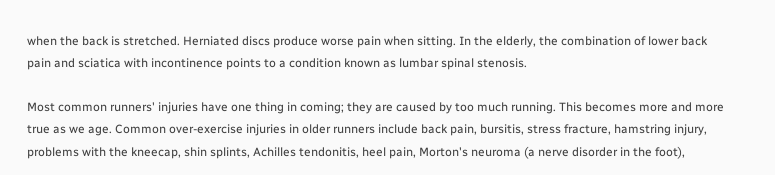when the back is stretched. Herniated discs produce worse pain when sitting. In the elderly, the combination of lower back pain and sciatica with incontinence points to a condition known as lumbar spinal stenosis.

Most common runners' injuries have one thing in coming; they are caused by too much running. This becomes more and more true as we age. Common over-exercise injuries in older runners include back pain, bursitis, stress fracture, hamstring injury, problems with the kneecap, shin splints, Achilles tendonitis, heel pain, Morton's neuroma (a nerve disorder in the foot),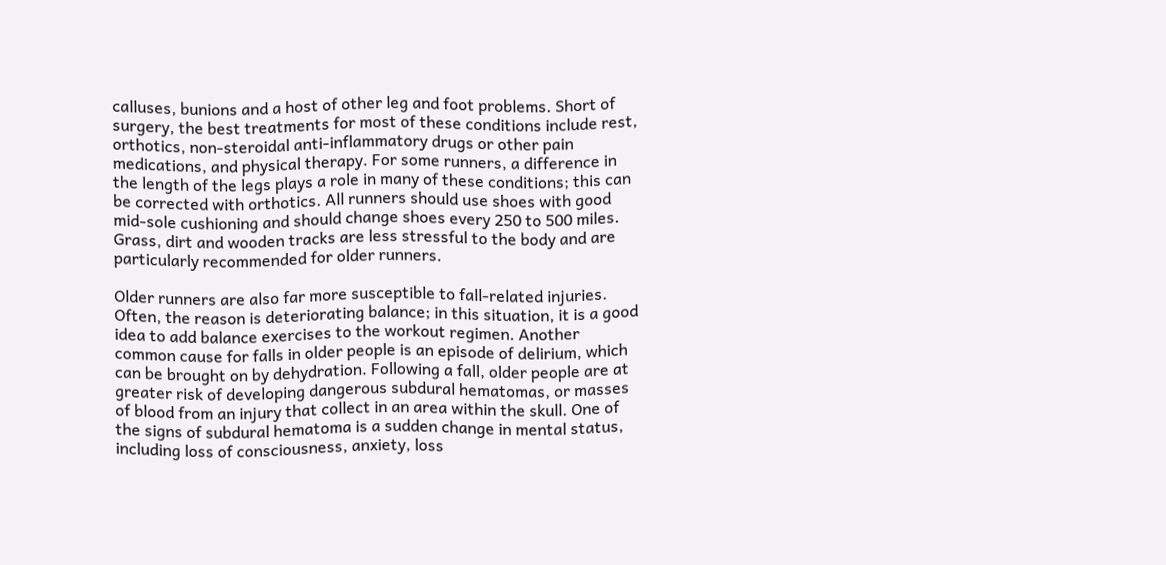calluses, bunions and a host of other leg and foot problems. Short of surgery, the best treatments for most of these conditions include rest, orthotics, non-steroidal anti-inflammatory drugs or other pain medications, and physical therapy. For some runners, a difference in the length of the legs plays a role in many of these conditions; this can be corrected with orthotics. All runners should use shoes with good mid-sole cushioning and should change shoes every 250 to 500 miles. Grass, dirt and wooden tracks are less stressful to the body and are particularly recommended for older runners.

Older runners are also far more susceptible to fall-related injuries. Often, the reason is deteriorating balance; in this situation, it is a good idea to add balance exercises to the workout regimen. Another common cause for falls in older people is an episode of delirium, which can be brought on by dehydration. Following a fall, older people are at greater risk of developing dangerous subdural hematomas, or masses of blood from an injury that collect in an area within the skull. One of the signs of subdural hematoma is a sudden change in mental status, including loss of consciousness, anxiety, loss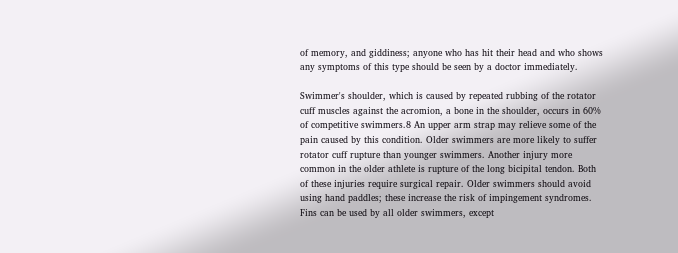of memory, and giddiness; anyone who has hit their head and who shows any symptoms of this type should be seen by a doctor immediately.

Swimmer's shoulder, which is caused by repeated rubbing of the rotator cuff muscles against the acromion, a bone in the shoulder, occurs in 60% of competitive swimmers.8 An upper arm strap may relieve some of the pain caused by this condition. Older swimmers are more likely to suffer rotator cuff rupture than younger swimmers. Another injury more common in the older athlete is rupture of the long bicipital tendon. Both of these injuries require surgical repair. Older swimmers should avoid using hand paddles; these increase the risk of impingement syndromes. Fins can be used by all older swimmers, except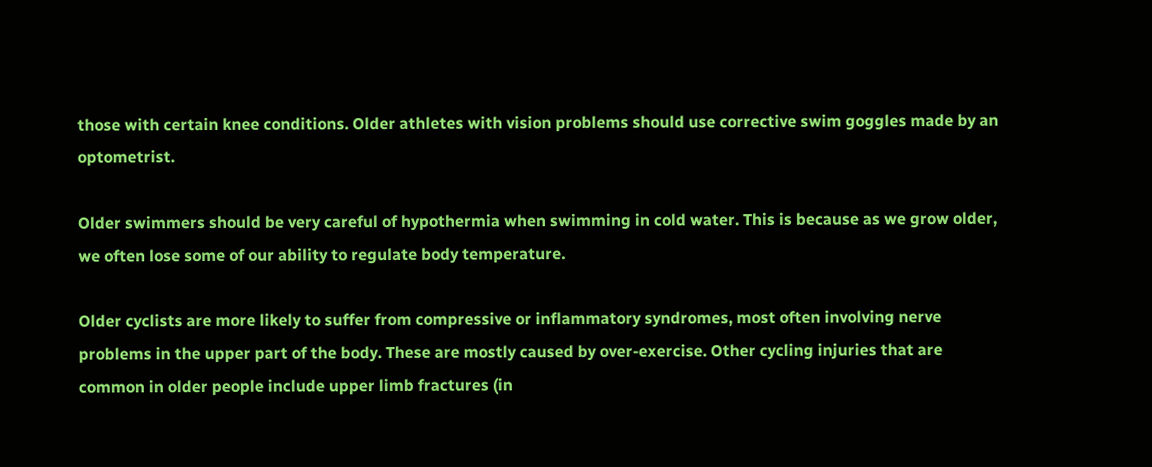those with certain knee conditions. Older athletes with vision problems should use corrective swim goggles made by an optometrist.

Older swimmers should be very careful of hypothermia when swimming in cold water. This is because as we grow older, we often lose some of our ability to regulate body temperature.

Older cyclists are more likely to suffer from compressive or inflammatory syndromes, most often involving nerve problems in the upper part of the body. These are mostly caused by over-exercise. Other cycling injuries that are common in older people include upper limb fractures (in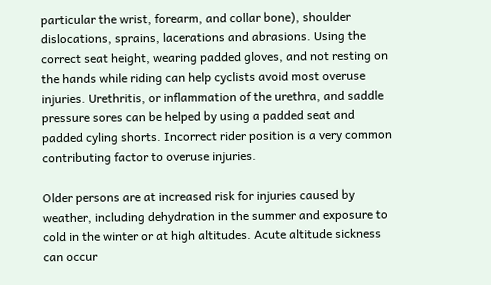particular the wrist, forearm, and collar bone), shoulder dislocations, sprains, lacerations and abrasions. Using the correct seat height, wearing padded gloves, and not resting on the hands while riding can help cyclists avoid most overuse injuries. Urethritis, or inflammation of the urethra, and saddle pressure sores can be helped by using a padded seat and padded cyling shorts. Incorrect rider position is a very common contributing factor to overuse injuries.

Older persons are at increased risk for injuries caused by weather, including dehydration in the summer and exposure to cold in the winter or at high altitudes. Acute altitude sickness can occur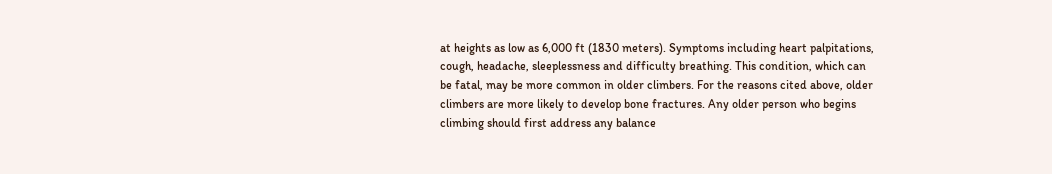at heights as low as 6,000 ft (1830 meters). Symptoms including heart palpitations, cough, headache, sleeplessness and difficulty breathing. This condition, which can be fatal, may be more common in older climbers. For the reasons cited above, older climbers are more likely to develop bone fractures. Any older person who begins climbing should first address any balance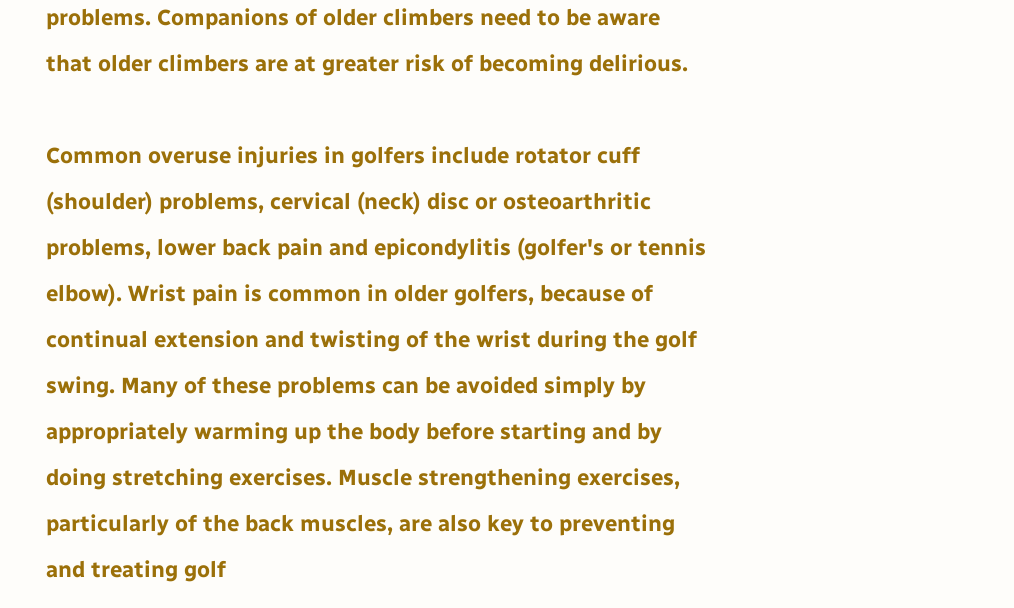problems. Companions of older climbers need to be aware that older climbers are at greater risk of becoming delirious.

Common overuse injuries in golfers include rotator cuff (shoulder) problems, cervical (neck) disc or osteoarthritic problems, lower back pain and epicondylitis (golfer's or tennis elbow). Wrist pain is common in older golfers, because of continual extension and twisting of the wrist during the golf swing. Many of these problems can be avoided simply by appropriately warming up the body before starting and by doing stretching exercises. Muscle strengthening exercises, particularly of the back muscles, are also key to preventing and treating golf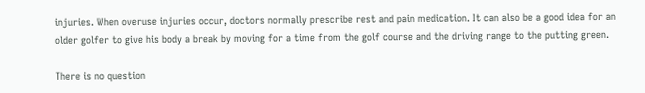injuries. When overuse injuries occur, doctors normally prescribe rest and pain medication. It can also be a good idea for an older golfer to give his body a break by moving for a time from the golf course and the driving range to the putting green.

There is no question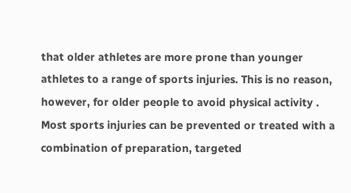that older athletes are more prone than younger athletes to a range of sports injuries. This is no reason, however, for older people to avoid physical activity . Most sports injuries can be prevented or treated with a combination of preparation, targeted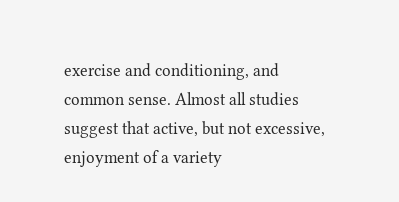exercise and conditioning, and common sense. Almost all studies suggest that active, but not excessive, enjoyment of a variety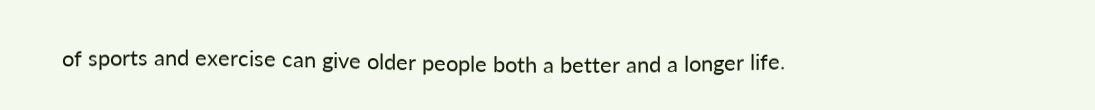of sports and exercise can give older people both a better and a longer life.